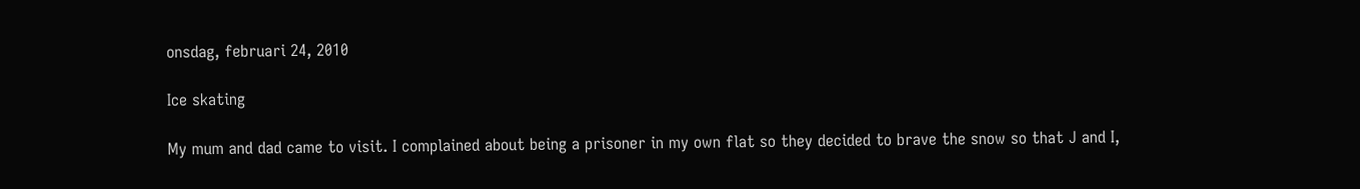onsdag, februari 24, 2010

Ice skating

My mum and dad came to visit. I complained about being a prisoner in my own flat so they decided to brave the snow so that J and I,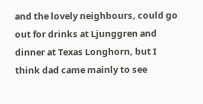and the lovely neighbours, could go out for drinks at Ljunggren and dinner at Texas Longhorn, but I think dad came mainly to see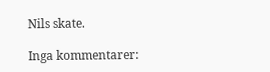Nils skate.

Inga kommentarer: